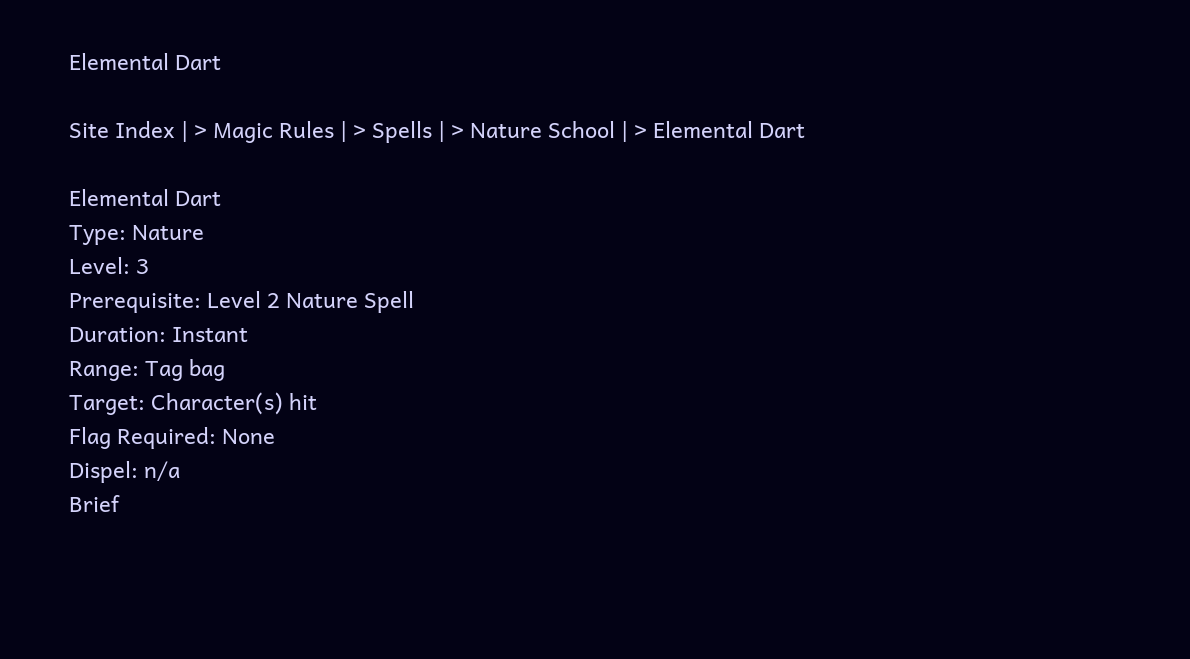Elemental Dart

Site Index | > Magic Rules | > Spells | > Nature School | > Elemental Dart

Elemental Dart
Type: Nature
Level: 3
Prerequisite: Level 2 Nature Spell
Duration: Instant
Range: Tag bag
Target: Character(s) hit
Flag Required: None
Dispel: n/a
Brief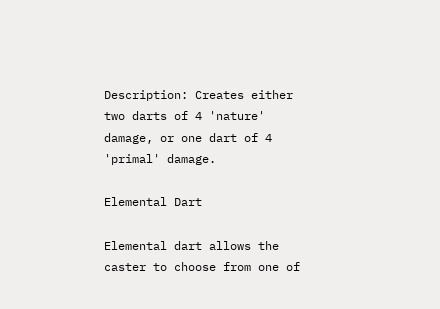Description: Creates either two darts of 4 'nature' damage, or one dart of 4 'primal' damage.

Elemental Dart

Elemental dart allows the caster to choose from one of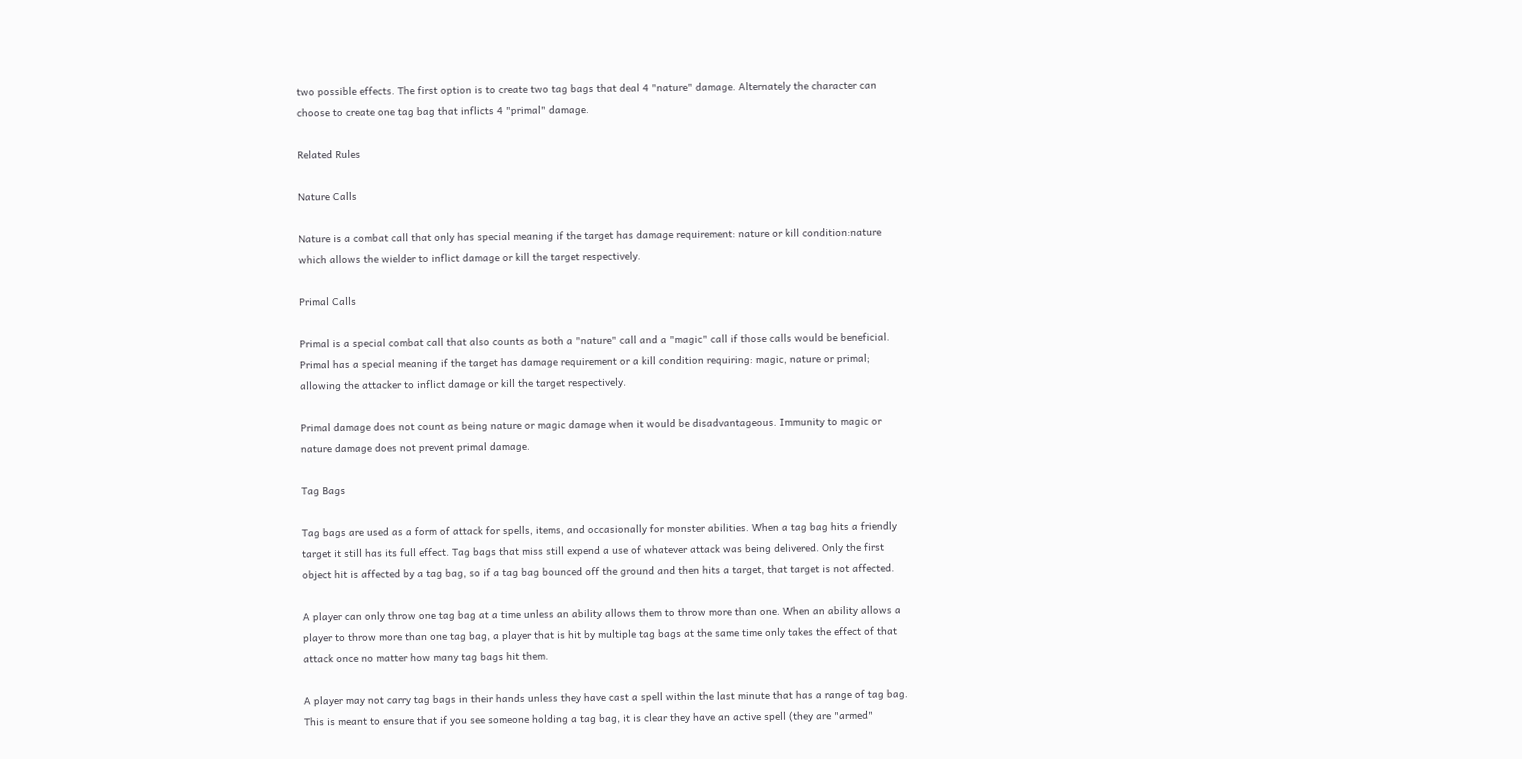two possible effects. The first option is to create two tag bags that deal 4 "nature" damage. Alternately the character can choose to create one tag bag that inflicts 4 "primal" damage.

Related Rules

Nature Calls

Nature is a combat call that only has special meaning if the target has damage requirement: nature or kill condition:nature which allows the wielder to inflict damage or kill the target respectively.

Primal Calls

Primal is a special combat call that also counts as both a "nature" call and a "magic" call if those calls would be beneficial. Primal has a special meaning if the target has damage requirement or a kill condition requiring: magic, nature or primal; allowing the attacker to inflict damage or kill the target respectively.

Primal damage does not count as being nature or magic damage when it would be disadvantageous. Immunity to magic or nature damage does not prevent primal damage.

Tag Bags

Tag bags are used as a form of attack for spells, items, and occasionally for monster abilities. When a tag bag hits a friendly target it still has its full effect. Tag bags that miss still expend a use of whatever attack was being delivered. Only the first object hit is affected by a tag bag, so if a tag bag bounced off the ground and then hits a target, that target is not affected.

A player can only throw one tag bag at a time unless an ability allows them to throw more than one. When an ability allows a player to throw more than one tag bag, a player that is hit by multiple tag bags at the same time only takes the effect of that attack once no matter how many tag bags hit them.

A player may not carry tag bags in their hands unless they have cast a spell within the last minute that has a range of tag bag. This is meant to ensure that if you see someone holding a tag bag, it is clear they have an active spell (they are "armed"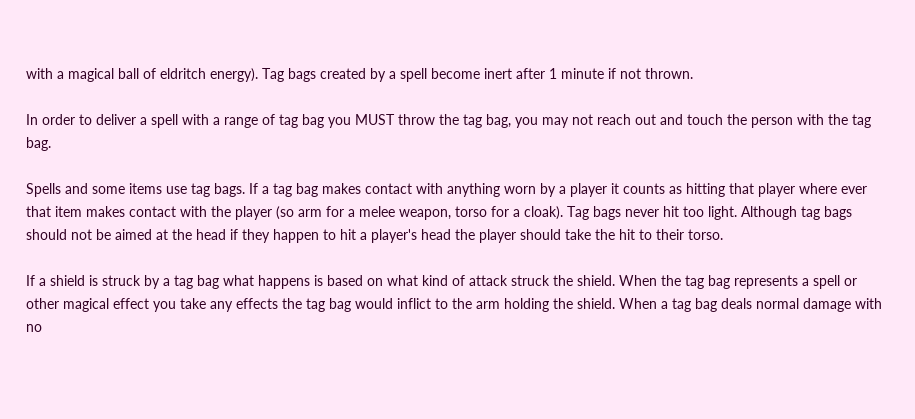with a magical ball of eldritch energy). Tag bags created by a spell become inert after 1 minute if not thrown.

In order to deliver a spell with a range of tag bag you MUST throw the tag bag, you may not reach out and touch the person with the tag bag.

Spells and some items use tag bags. If a tag bag makes contact with anything worn by a player it counts as hitting that player where ever that item makes contact with the player (so arm for a melee weapon, torso for a cloak). Tag bags never hit too light. Although tag bags should not be aimed at the head if they happen to hit a player's head the player should take the hit to their torso.

If a shield is struck by a tag bag what happens is based on what kind of attack struck the shield. When the tag bag represents a spell or other magical effect you take any effects the tag bag would inflict to the arm holding the shield. When a tag bag deals normal damage with no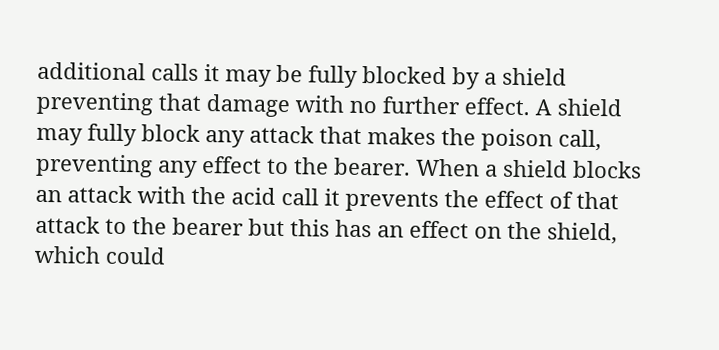additional calls it may be fully blocked by a shield preventing that damage with no further effect. A shield may fully block any attack that makes the poison call, preventing any effect to the bearer. When a shield blocks an attack with the acid call it prevents the effect of that attack to the bearer but this has an effect on the shield, which could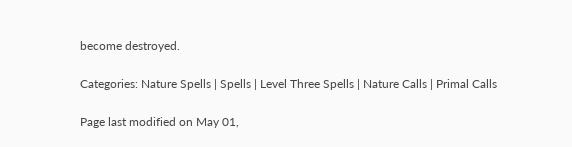become destroyed.

Categories: Nature Spells | Spells | Level Three Spells | Nature Calls | Primal Calls

Page last modified on May 01,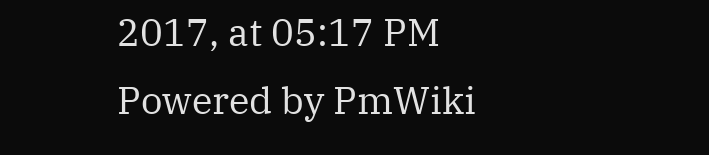2017, at 05:17 PM
Powered by PmWiki